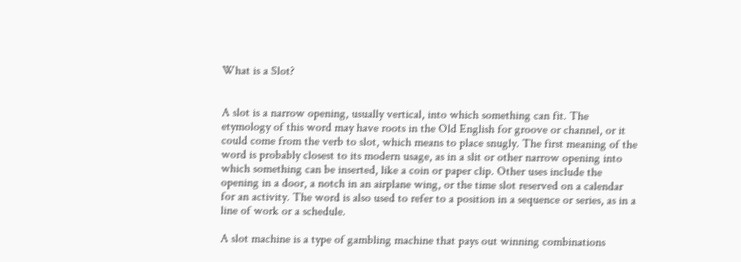What is a Slot?


A slot is a narrow opening, usually vertical, into which something can fit. The etymology of this word may have roots in the Old English for groove or channel, or it could come from the verb to slot, which means to place snugly. The first meaning of the word is probably closest to its modern usage, as in a slit or other narrow opening into which something can be inserted, like a coin or paper clip. Other uses include the opening in a door, a notch in an airplane wing, or the time slot reserved on a calendar for an activity. The word is also used to refer to a position in a sequence or series, as in a line of work or a schedule.

A slot machine is a type of gambling machine that pays out winning combinations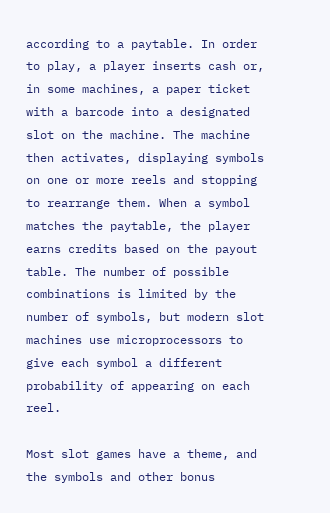according to a paytable. In order to play, a player inserts cash or, in some machines, a paper ticket with a barcode into a designated slot on the machine. The machine then activates, displaying symbols on one or more reels and stopping to rearrange them. When a symbol matches the paytable, the player earns credits based on the payout table. The number of possible combinations is limited by the number of symbols, but modern slot machines use microprocessors to give each symbol a different probability of appearing on each reel.

Most slot games have a theme, and the symbols and other bonus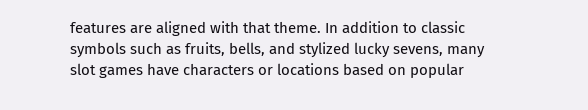features are aligned with that theme. In addition to classic symbols such as fruits, bells, and stylized lucky sevens, many slot games have characters or locations based on popular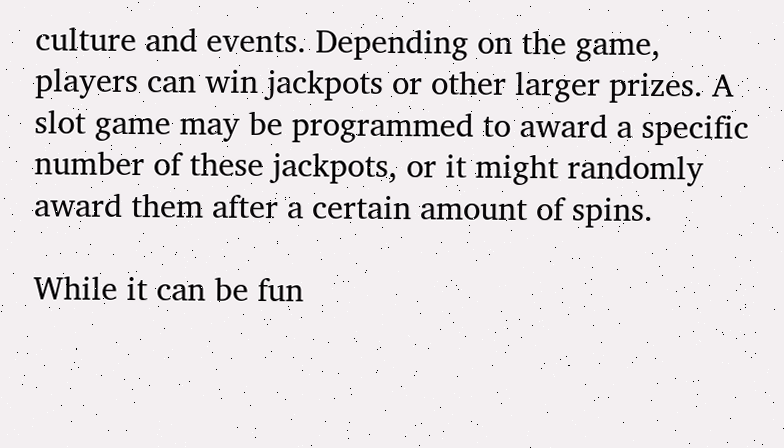culture and events. Depending on the game, players can win jackpots or other larger prizes. A slot game may be programmed to award a specific number of these jackpots, or it might randomly award them after a certain amount of spins.

While it can be fun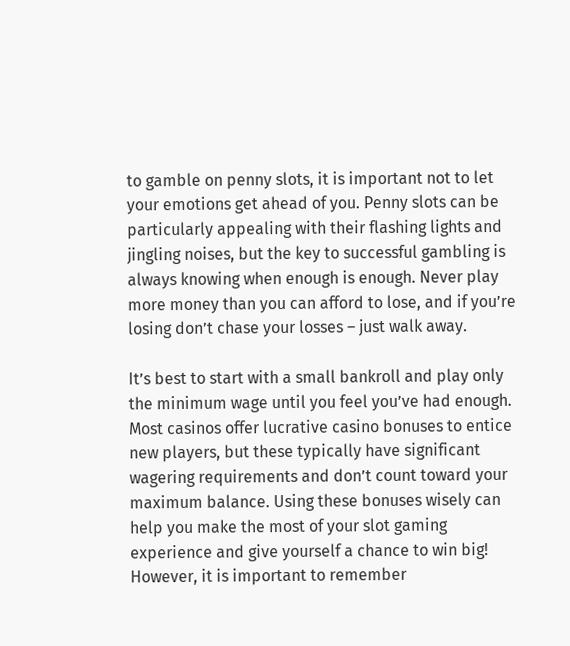to gamble on penny slots, it is important not to let your emotions get ahead of you. Penny slots can be particularly appealing with their flashing lights and jingling noises, but the key to successful gambling is always knowing when enough is enough. Never play more money than you can afford to lose, and if you’re losing don’t chase your losses – just walk away.

It’s best to start with a small bankroll and play only the minimum wage until you feel you’ve had enough. Most casinos offer lucrative casino bonuses to entice new players, but these typically have significant wagering requirements and don’t count toward your maximum balance. Using these bonuses wisely can help you make the most of your slot gaming experience and give yourself a chance to win big! However, it is important to remember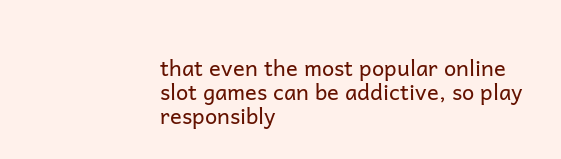that even the most popular online slot games can be addictive, so play responsibly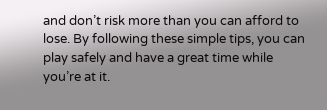and don’t risk more than you can afford to lose. By following these simple tips, you can play safely and have a great time while you’re at it.